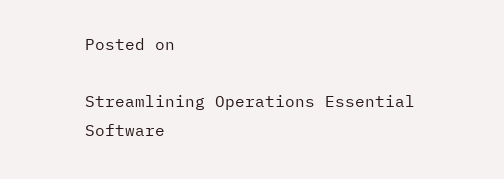Posted on

Streamlining Operations Essential Software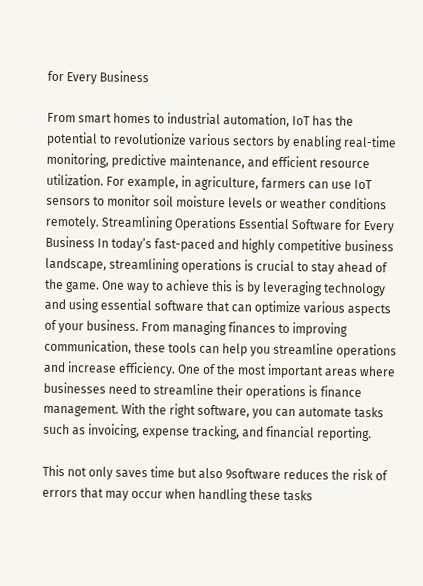for Every Business

From smart homes to industrial automation, IoT has the potential to revolutionize various sectors by enabling real-time monitoring, predictive maintenance, and efficient resource utilization. For example, in agriculture, farmers can use IoT sensors to monitor soil moisture levels or weather conditions remotely. Streamlining Operations Essential Software for Every Business In today’s fast-paced and highly competitive business landscape, streamlining operations is crucial to stay ahead of the game. One way to achieve this is by leveraging technology and using essential software that can optimize various aspects of your business. From managing finances to improving communication, these tools can help you streamline operations and increase efficiency. One of the most important areas where businesses need to streamline their operations is finance management. With the right software, you can automate tasks such as invoicing, expense tracking, and financial reporting.

This not only saves time but also 9software reduces the risk of errors that may occur when handling these tasks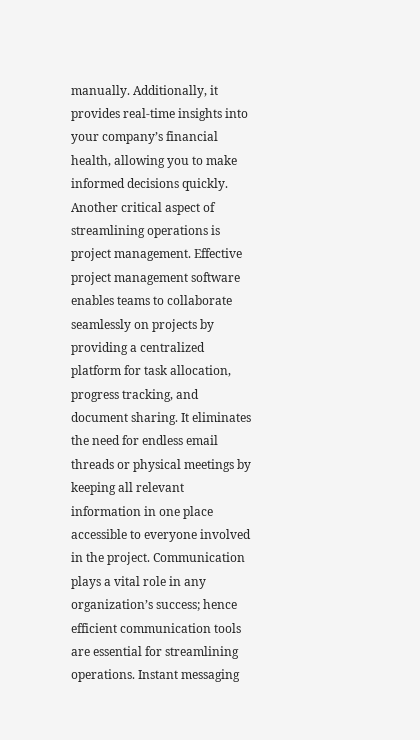manually. Additionally, it provides real-time insights into your company’s financial health, allowing you to make informed decisions quickly. Another critical aspect of streamlining operations is project management. Effective project management software enables teams to collaborate seamlessly on projects by providing a centralized platform for task allocation, progress tracking, and document sharing. It eliminates the need for endless email threads or physical meetings by keeping all relevant information in one place accessible to everyone involved in the project. Communication plays a vital role in any organization’s success; hence efficient communication tools are essential for streamlining operations. Instant messaging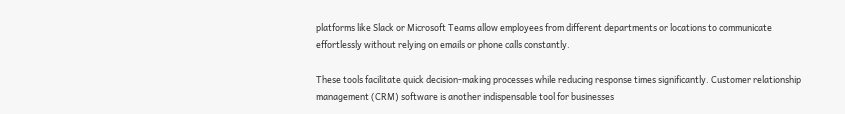platforms like Slack or Microsoft Teams allow employees from different departments or locations to communicate effortlessly without relying on emails or phone calls constantly.

These tools facilitate quick decision-making processes while reducing response times significantly. Customer relationship management (CRM) software is another indispensable tool for businesses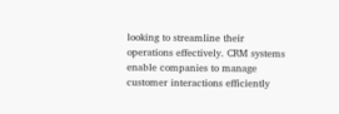looking to streamline their operations effectively. CRM systems enable companies to manage customer interactions efficiently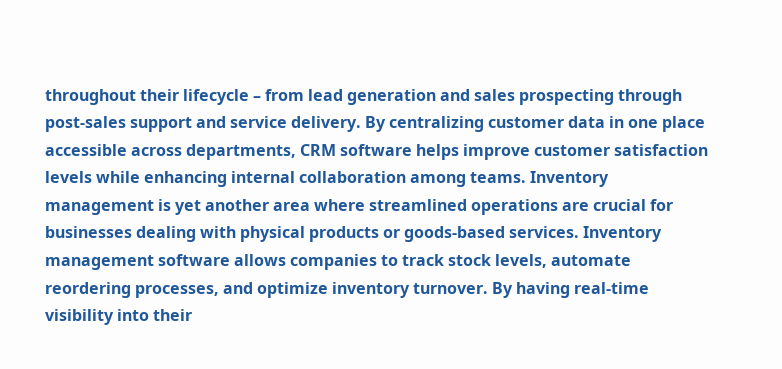throughout their lifecycle – from lead generation and sales prospecting through post-sales support and service delivery. By centralizing customer data in one place accessible across departments, CRM software helps improve customer satisfaction levels while enhancing internal collaboration among teams. Inventory management is yet another area where streamlined operations are crucial for businesses dealing with physical products or goods-based services. Inventory management software allows companies to track stock levels, automate reordering processes, and optimize inventory turnover. By having real-time visibility into their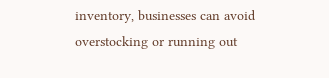inventory, businesses can avoid overstocking or running out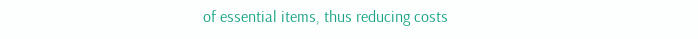of essential items, thus reducing costs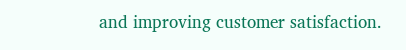and improving customer satisfaction.